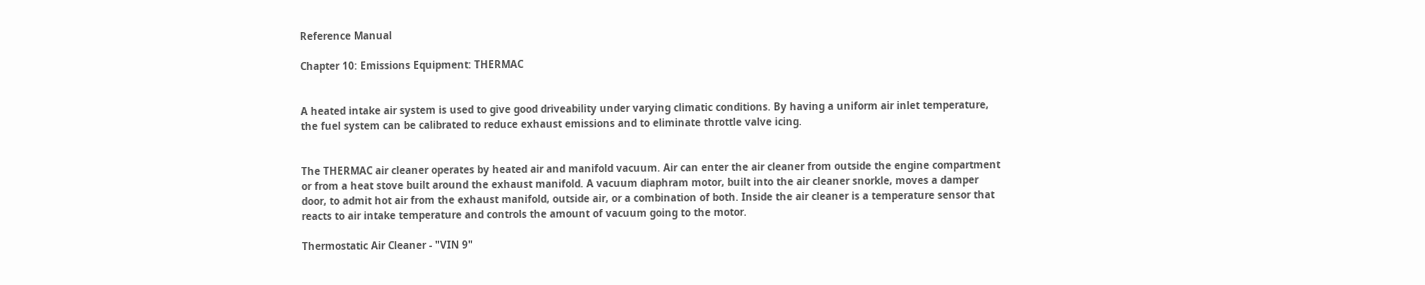Reference Manual

Chapter 10: Emissions Equipment: THERMAC


A heated intake air system is used to give good driveability under varying climatic conditions. By having a uniform air inlet temperature, the fuel system can be calibrated to reduce exhaust emissions and to eliminate throttle valve icing.


The THERMAC air cleaner operates by heated air and manifold vacuum. Air can enter the air cleaner from outside the engine compartment or from a heat stove built around the exhaust manifold. A vacuum diaphram motor, built into the air cleaner snorkle, moves a damper door, to admit hot air from the exhaust manifold, outside air, or a combination of both. Inside the air cleaner is a temperature sensor that reacts to air intake temperature and controls the amount of vacuum going to the motor.

Thermostatic Air Cleaner - "VIN 9"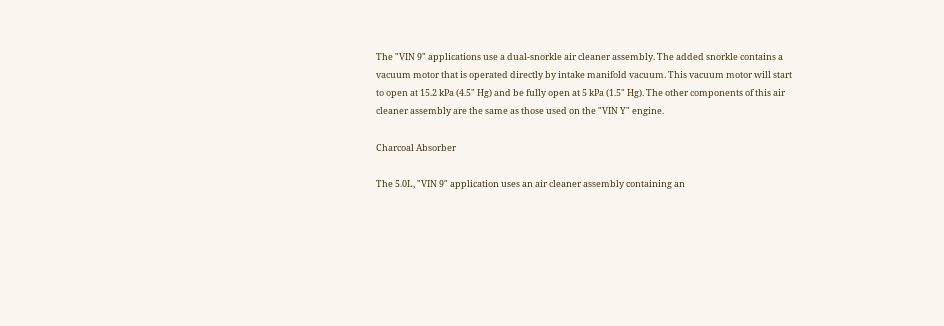The "VIN 9" applications use a dual-snorkle air cleaner assembly. The added snorkle contains a vacuum motor that is operated directly by intake manifold vacuum. This vacuum motor will start to open at 15.2 kPa (4.5" Hg) and be fully open at 5 kPa (1.5" Hg). The other components of this air cleaner assembly are the same as those used on the "VIN Y" engine.

Charcoal Absorber

The 5.0L, "VIN 9" application uses an air cleaner assembly containing an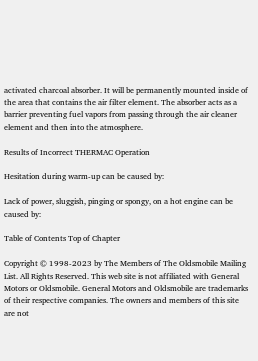activated charcoal absorber. It will be permanently mounted inside of the area that contains the air filter element. The absorber acts as a barrier preventing fuel vapors from passing through the air cleaner element and then into the atmosphere.

Results of Incorrect THERMAC Operation

Hesitation during warm-up can be caused by:

Lack of power, sluggish, pinging or spongy, on a hot engine can be caused by:

Table of Contents Top of Chapter

Copyright © 1998-2023 by The Members of The Oldsmobile Mailing List. All Rights Reserved. This web site is not affiliated with General Motors or Oldsmobile. General Motors and Oldsmobile are trademarks of their respective companies. The owners and members of this site are not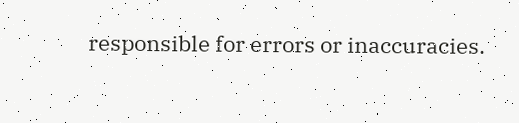responsible for errors or inaccuracies.